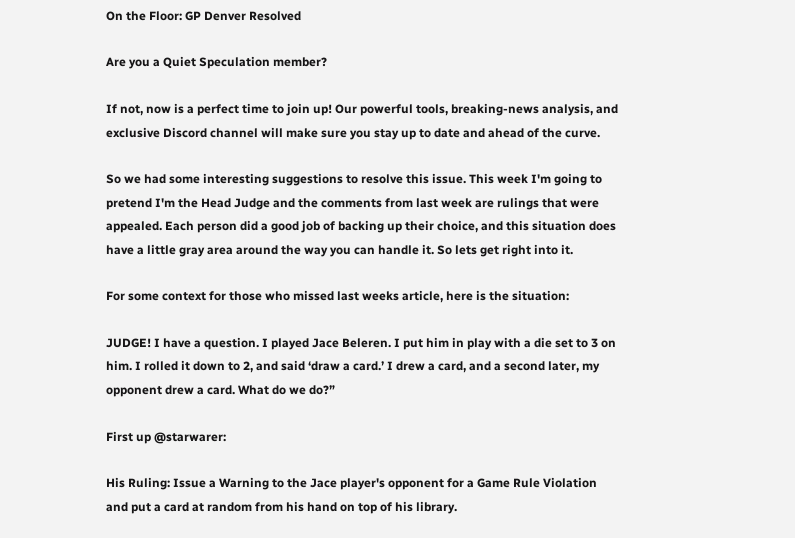On the Floor: GP Denver Resolved

Are you a Quiet Speculation member?

If not, now is a perfect time to join up! Our powerful tools, breaking-news analysis, and exclusive Discord channel will make sure you stay up to date and ahead of the curve.

So we had some interesting suggestions to resolve this issue. This week I'm going to pretend I'm the Head Judge and the comments from last week are rulings that were appealed. Each person did a good job of backing up their choice, and this situation does have a little gray area around the way you can handle it. So lets get right into it.

For some context for those who missed last weeks article, here is the situation:

JUDGE! I have a question. I played Jace Beleren. I put him in play with a die set to 3 on him. I rolled it down to 2, and said ‘draw a card.’ I drew a card, and a second later, my opponent drew a card. What do we do?”

First up @starwarer:

His Ruling: Issue a Warning to the Jace player's opponent for a Game Rule Violation and put a card at random from his hand on top of his library.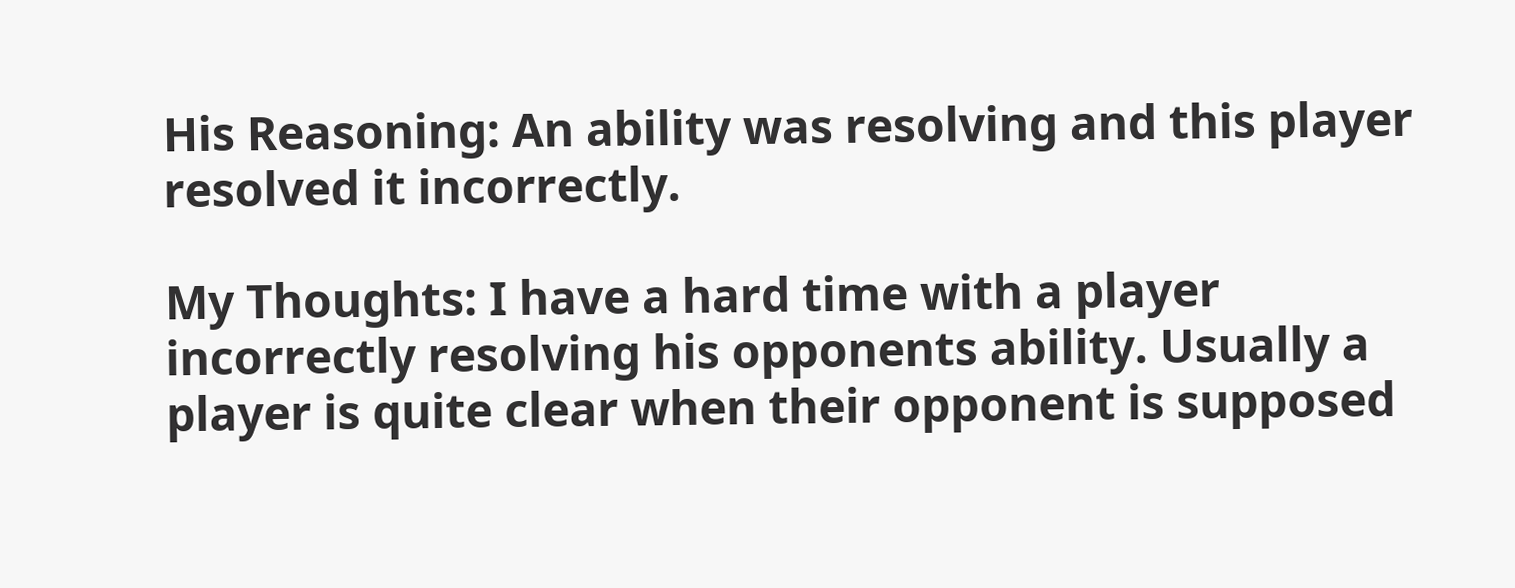His Reasoning: An ability was resolving and this player resolved it incorrectly.

My Thoughts: I have a hard time with a player incorrectly resolving his opponents ability. Usually a player is quite clear when their opponent is supposed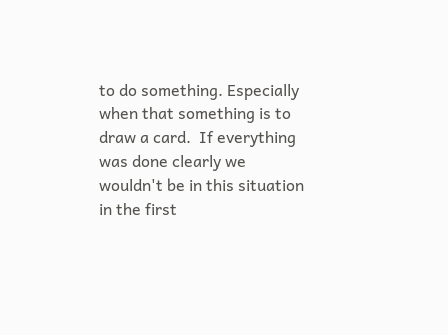to do something. Especially when that something is to draw a card.  If everything was done clearly we wouldn't be in this situation in the first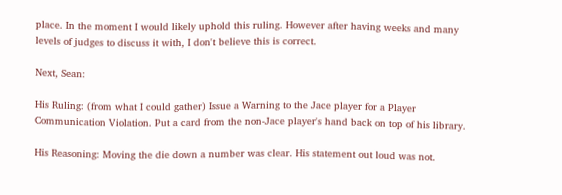place. In the moment I would likely uphold this ruling. However after having weeks and many levels of judges to discuss it with, I don't believe this is correct.

Next, Sean:

His Ruling: (from what I could gather) Issue a Warning to the Jace player for a Player Communication Violation. Put a card from the non-Jace player's hand back on top of his library.

His Reasoning: Moving the die down a number was clear. His statement out loud was not.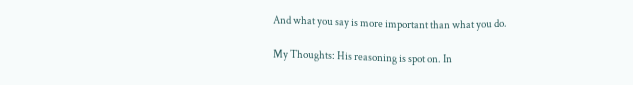And what you say is more important than what you do.

My Thoughts: His reasoning is spot on. In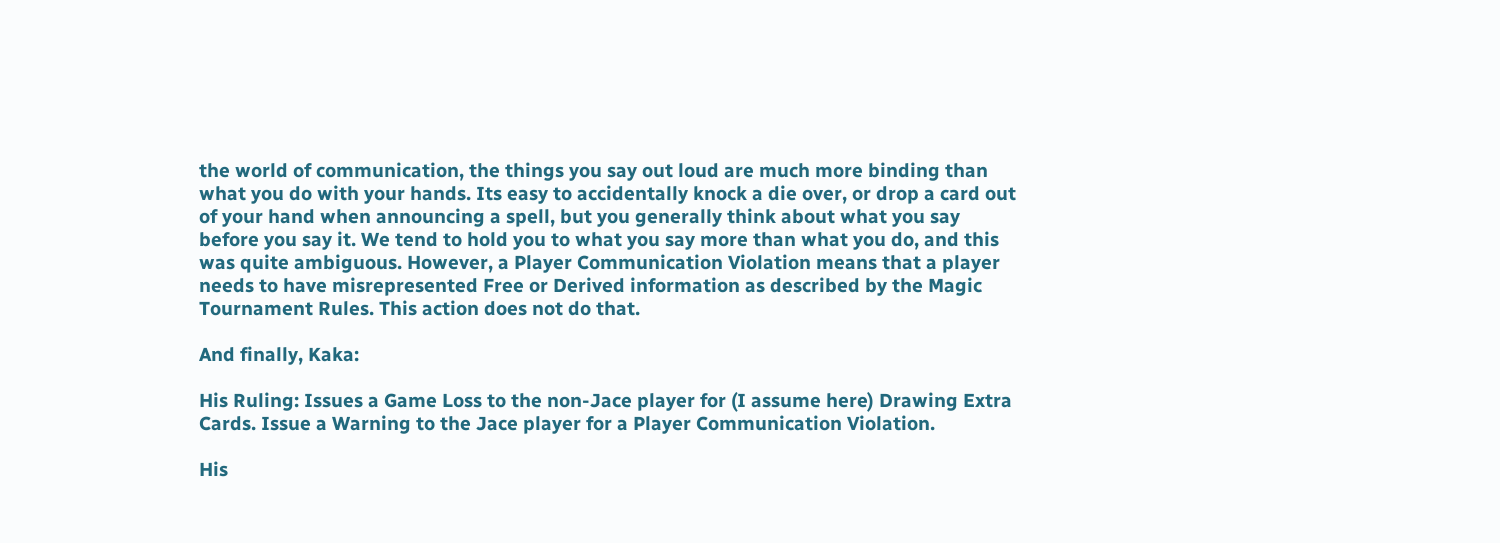the world of communication, the things you say out loud are much more binding than what you do with your hands. Its easy to accidentally knock a die over, or drop a card out of your hand when announcing a spell, but you generally think about what you say before you say it. We tend to hold you to what you say more than what you do, and this was quite ambiguous. However, a Player Communication Violation means that a player needs to have misrepresented Free or Derived information as described by the Magic Tournament Rules. This action does not do that.

And finally, Kaka:

His Ruling: Issues a Game Loss to the non-Jace player for (I assume here) Drawing Extra Cards. Issue a Warning to the Jace player for a Player Communication Violation.

His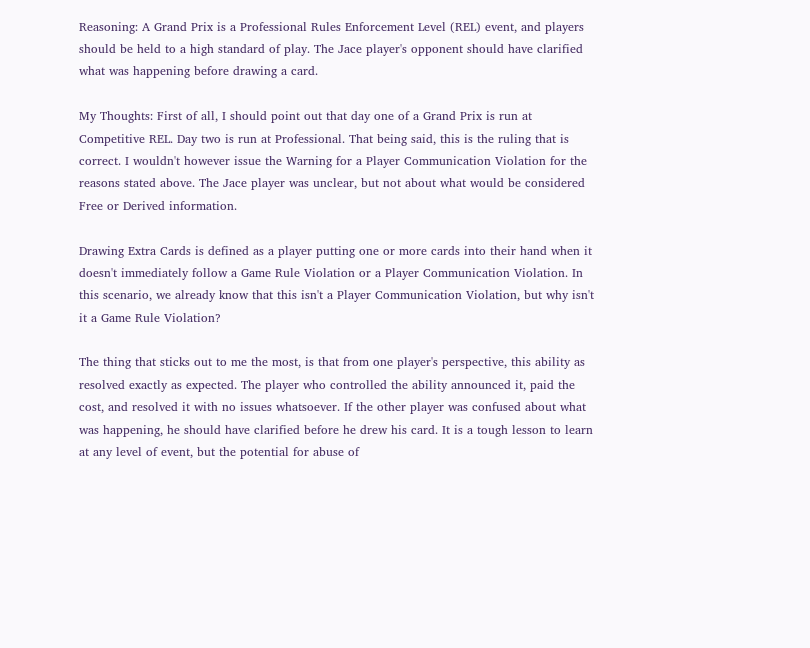Reasoning: A Grand Prix is a Professional Rules Enforcement Level (REL) event, and players should be held to a high standard of play. The Jace player's opponent should have clarified what was happening before drawing a card.

My Thoughts: First of all, I should point out that day one of a Grand Prix is run at Competitive REL. Day two is run at Professional. That being said, this is the ruling that is correct. I wouldn't however issue the Warning for a Player Communication Violation for the reasons stated above. The Jace player was unclear, but not about what would be considered Free or Derived information.

Drawing Extra Cards is defined as a player putting one or more cards into their hand when it doesn't immediately follow a Game Rule Violation or a Player Communication Violation. In this scenario, we already know that this isn't a Player Communication Violation, but why isn't it a Game Rule Violation?

The thing that sticks out to me the most, is that from one player's perspective, this ability as resolved exactly as expected. The player who controlled the ability announced it, paid the cost, and resolved it with no issues whatsoever. If the other player was confused about what was happening, he should have clarified before he drew his card. It is a tough lesson to learn at any level of event, but the potential for abuse of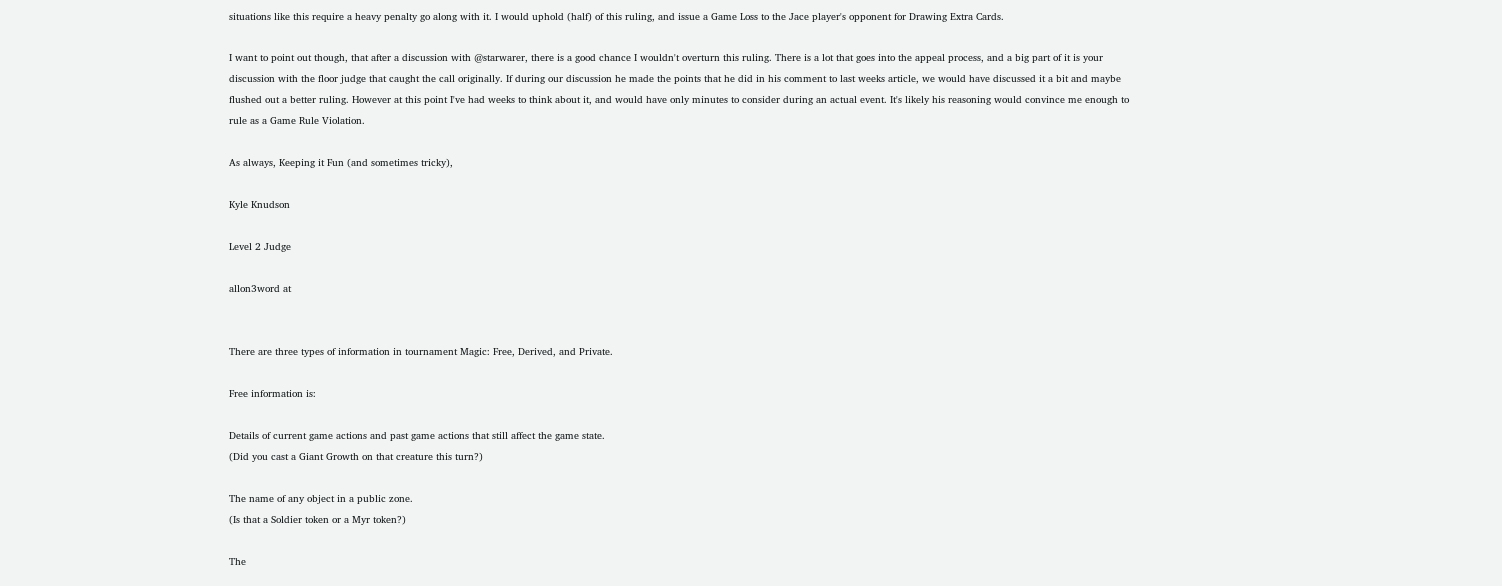situations like this require a heavy penalty go along with it. I would uphold (half) of this ruling, and issue a Game Loss to the Jace player's opponent for Drawing Extra Cards.

I want to point out though, that after a discussion with @starwarer, there is a good chance I wouldn't overturn this ruling. There is a lot that goes into the appeal process, and a big part of it is your discussion with the floor judge that caught the call originally. If during our discussion he made the points that he did in his comment to last weeks article, we would have discussed it a bit and maybe flushed out a better ruling. However at this point I've had weeks to think about it, and would have only minutes to consider during an actual event. It's likely his reasoning would convince me enough to rule as a Game Rule Violation.

As always, Keeping it Fun (and sometimes tricky),

Kyle Knudson

Level 2 Judge

allon3word at


There are three types of information in tournament Magic: Free, Derived, and Private.

Free information is:

Details of current game actions and past game actions that still affect the game state.
(Did you cast a Giant Growth on that creature this turn?)

The name of any object in a public zone.
(Is that a Soldier token or a Myr token?)

The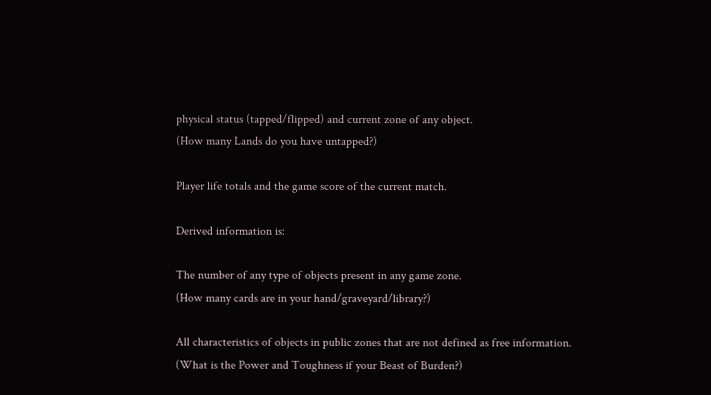physical status (tapped/flipped) and current zone of any object.
(How many Lands do you have untapped?)

Player life totals and the game score of the current match.

Derived information is:

The number of any type of objects present in any game zone.
(How many cards are in your hand/graveyard/library?)

All characteristics of objects in public zones that are not defined as free information.
(What is the Power and Toughness if your Beast of Burden?)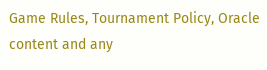Game Rules, Tournament Policy, Oracle content and any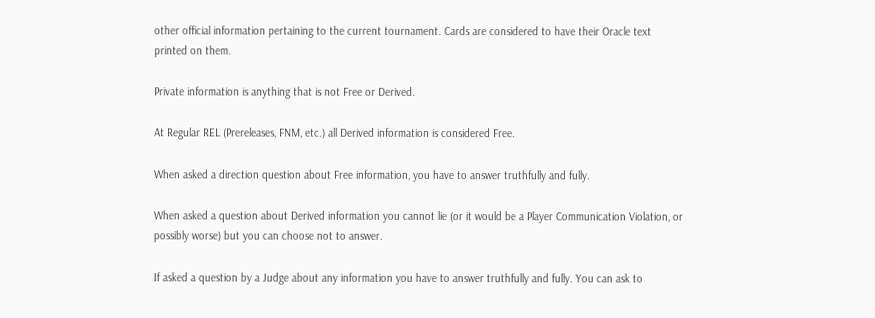other official information pertaining to the current tournament. Cards are considered to have their Oracle text printed on them.

Private information is anything that is not Free or Derived.

At Regular REL (Prereleases, FNM, etc.) all Derived information is considered Free.

When asked a direction question about Free information, you have to answer truthfully and fully.

When asked a question about Derived information you cannot lie (or it would be a Player Communication Violation, or possibly worse) but you can choose not to answer.

If asked a question by a Judge about any information you have to answer truthfully and fully. You can ask to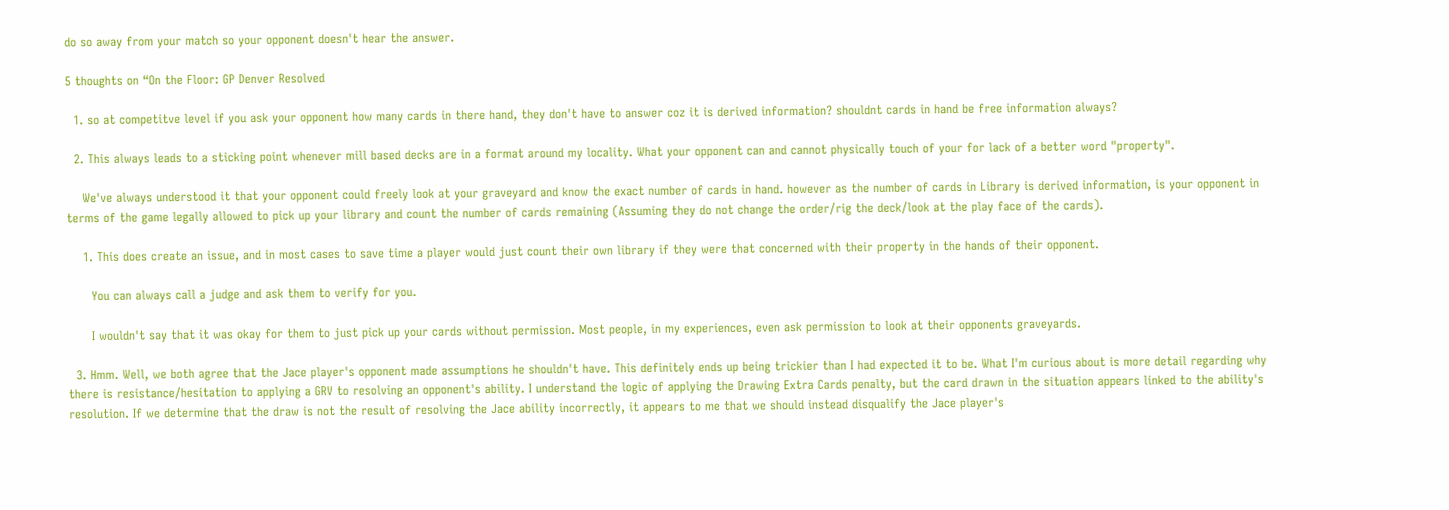do so away from your match so your opponent doesn't hear the answer.

5 thoughts on “On the Floor: GP Denver Resolved

  1. so at competitve level if you ask your opponent how many cards in there hand, they don't have to answer coz it is derived information? shouldnt cards in hand be free information always?

  2. This always leads to a sticking point whenever mill based decks are in a format around my locality. What your opponent can and cannot physically touch of your for lack of a better word "property".

    We've always understood it that your opponent could freely look at your graveyard and know the exact number of cards in hand. however as the number of cards in Library is derived information, is your opponent in terms of the game legally allowed to pick up your library and count the number of cards remaining (Assuming they do not change the order/rig the deck/look at the play face of the cards).

    1. This does create an issue, and in most cases to save time a player would just count their own library if they were that concerned with their property in the hands of their opponent.

      You can always call a judge and ask them to verify for you.

      I wouldn't say that it was okay for them to just pick up your cards without permission. Most people, in my experiences, even ask permission to look at their opponents graveyards.

  3. Hmm. Well, we both agree that the Jace player's opponent made assumptions he shouldn't have. This definitely ends up being trickier than I had expected it to be. What I'm curious about is more detail regarding why there is resistance/hesitation to applying a GRV to resolving an opponent's ability. I understand the logic of applying the Drawing Extra Cards penalty, but the card drawn in the situation appears linked to the ability's resolution. If we determine that the draw is not the result of resolving the Jace ability incorrectly, it appears to me that we should instead disqualify the Jace player's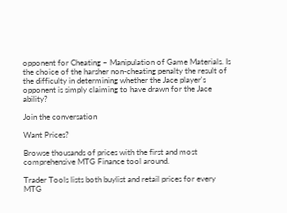opponent for Cheating – Manipulation of Game Materials. Is the choice of the harsher non-cheating penalty the result of the difficulty in determining whether the Jace player's opponent is simply claiming to have drawn for the Jace ability?

Join the conversation

Want Prices?

Browse thousands of prices with the first and most comprehensive MTG Finance tool around.

Trader Tools lists both buylist and retail prices for every MTG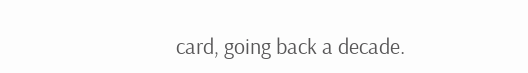card, going back a decade.